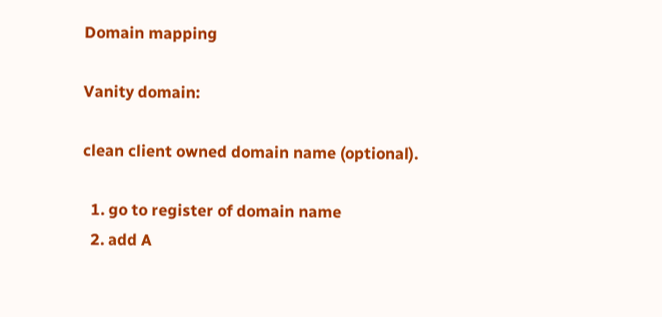Domain mapping

Vanity domain:

clean client owned domain name (optional).

  1. go to register of domain name
  2. add A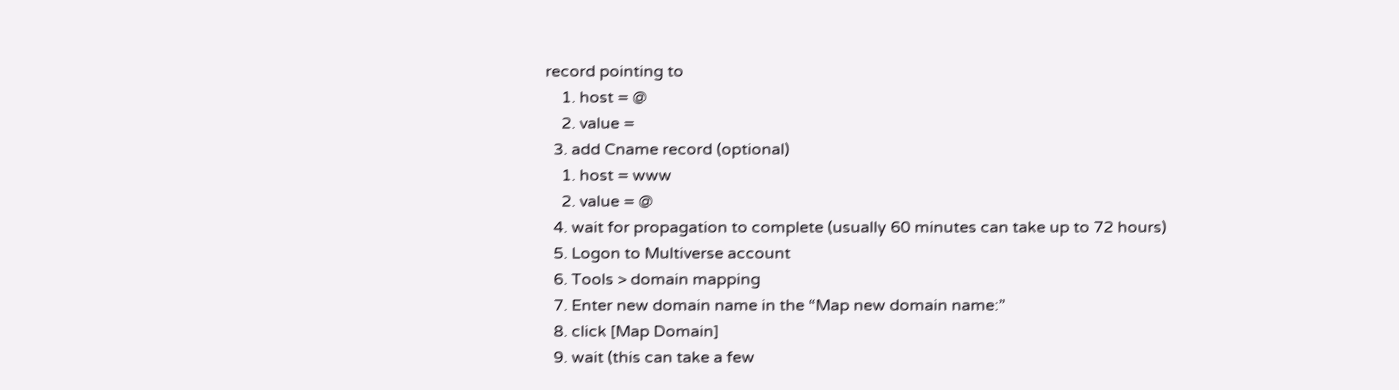record pointing to
    1. host = @
    2. value =
  3. add Cname record (optional)
    1. host = www
    2. value = @
  4. wait for propagation to complete (usually 60 minutes can take up to 72 hours)
  5. Logon to Multiverse account
  6. Tools > domain mapping
  7. Enter new domain name in the “Map new domain name:”
  8. click [Map Domain]
  9. wait (this can take a few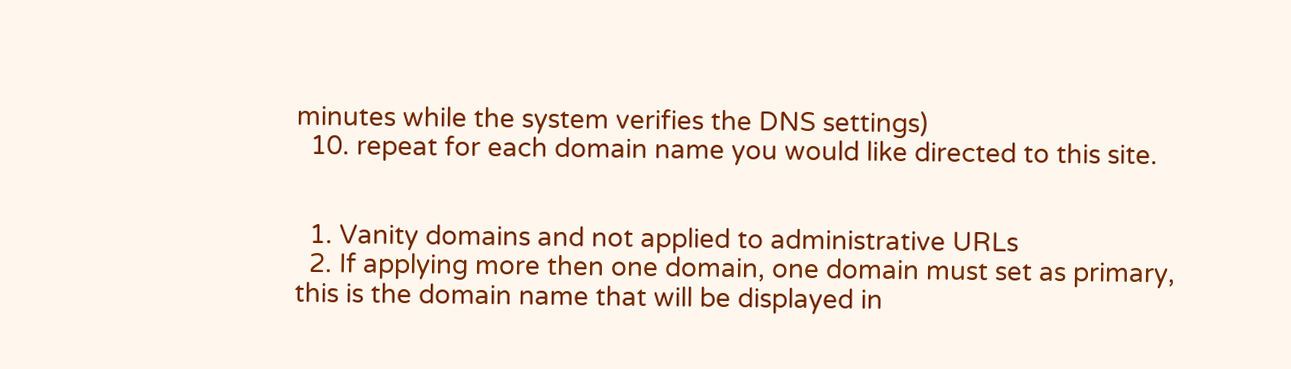minutes while the system verifies the DNS settings)
  10. repeat for each domain name you would like directed to this site.


  1. Vanity domains and not applied to administrative URLs
  2. If applying more then one domain, one domain must set as primary, this is the domain name that will be displayed in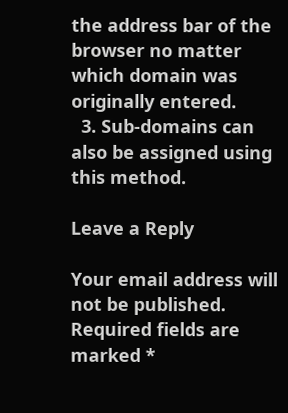the address bar of the browser no matter which domain was originally entered.
  3. Sub-domains can also be assigned using this method.

Leave a Reply

Your email address will not be published. Required fields are marked *